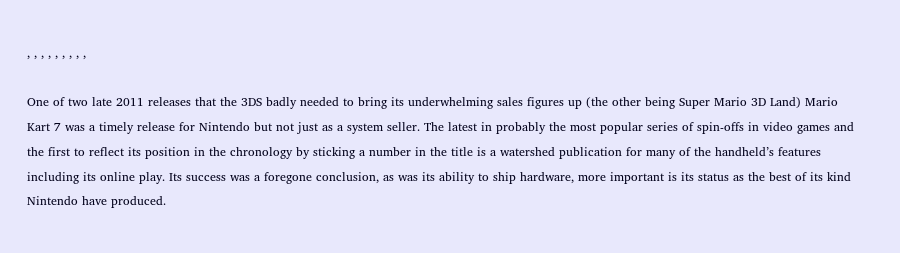, , , , , , , , ,

One of two late 2011 releases that the 3DS badly needed to bring its underwhelming sales figures up (the other being Super Mario 3D Land) Mario Kart 7 was a timely release for Nintendo but not just as a system seller. The latest in probably the most popular series of spin-offs in video games and the first to reflect its position in the chronology by sticking a number in the title is a watershed publication for many of the handheld’s features including its online play. Its success was a foregone conclusion, as was its ability to ship hardware, more important is its status as the best of its kind Nintendo have produced.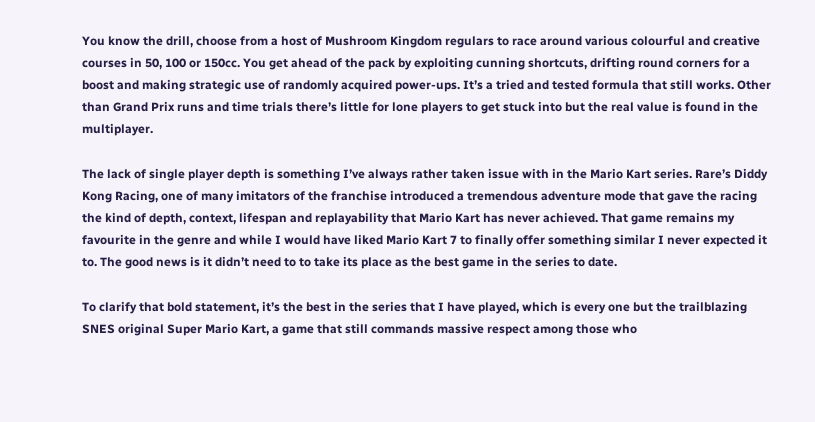You know the drill, choose from a host of Mushroom Kingdom regulars to race around various colourful and creative courses in 50, 100 or 150cc. You get ahead of the pack by exploiting cunning shortcuts, drifting round corners for a boost and making strategic use of randomly acquired power-ups. It’s a tried and tested formula that still works. Other than Grand Prix runs and time trials there’s little for lone players to get stuck into but the real value is found in the multiplayer.

The lack of single player depth is something I’ve always rather taken issue with in the Mario Kart series. Rare’s Diddy Kong Racing, one of many imitators of the franchise introduced a tremendous adventure mode that gave the racing the kind of depth, context, lifespan and replayability that Mario Kart has never achieved. That game remains my favourite in the genre and while I would have liked Mario Kart 7 to finally offer something similar I never expected it to. The good news is it didn’t need to to take its place as the best game in the series to date.

To clarify that bold statement, it’s the best in the series that I have played, which is every one but the trailblazing SNES original Super Mario Kart, a game that still commands massive respect among those who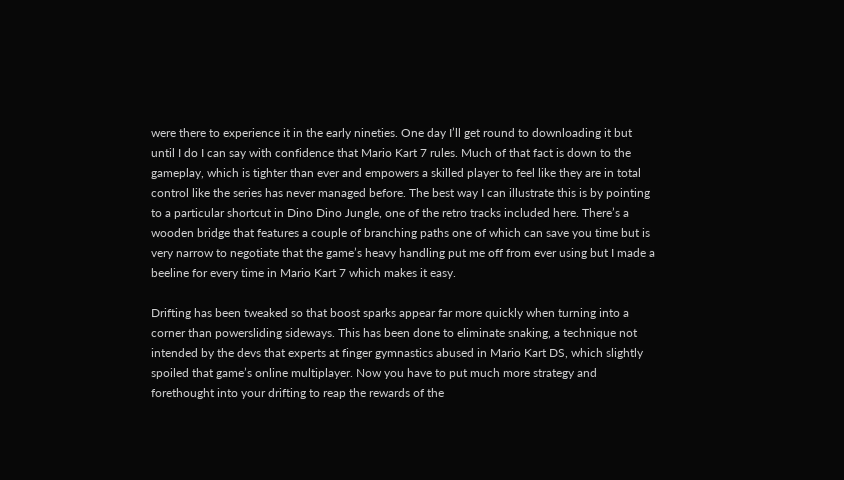were there to experience it in the early nineties. One day I’ll get round to downloading it but until I do I can say with confidence that Mario Kart 7 rules. Much of that fact is down to the gameplay, which is tighter than ever and empowers a skilled player to feel like they are in total control like the series has never managed before. The best way I can illustrate this is by pointing to a particular shortcut in Dino Dino Jungle, one of the retro tracks included here. There’s a wooden bridge that features a couple of branching paths one of which can save you time but is very narrow to negotiate that the game’s heavy handling put me off from ever using but I made a beeline for every time in Mario Kart 7 which makes it easy.

Drifting has been tweaked so that boost sparks appear far more quickly when turning into a corner than powersliding sideways. This has been done to eliminate snaking, a technique not intended by the devs that experts at finger gymnastics abused in Mario Kart DS, which slightly spoiled that game’s online multiplayer. Now you have to put much more strategy and forethought into your drifting to reap the rewards of the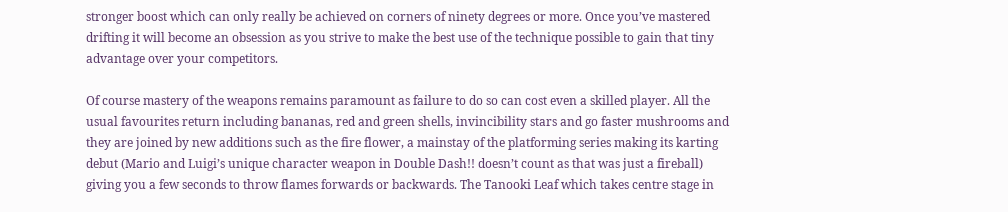stronger boost which can only really be achieved on corners of ninety degrees or more. Once you’ve mastered drifting it will become an obsession as you strive to make the best use of the technique possible to gain that tiny advantage over your competitors.

Of course mastery of the weapons remains paramount as failure to do so can cost even a skilled player. All the usual favourites return including bananas, red and green shells, invincibility stars and go faster mushrooms and they are joined by new additions such as the fire flower, a mainstay of the platforming series making its karting debut (Mario and Luigi’s unique character weapon in Double Dash!! doesn’t count as that was just a fireball) giving you a few seconds to throw flames forwards or backwards. The Tanooki Leaf which takes centre stage in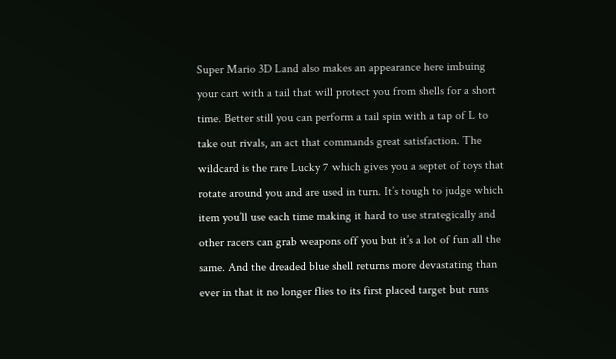Super Mario 3D Land also makes an appearance here imbuing your cart with a tail that will protect you from shells for a short time. Better still you can perform a tail spin with a tap of L to take out rivals, an act that commands great satisfaction. The wildcard is the rare Lucky 7 which gives you a septet of toys that rotate around you and are used in turn. It’s tough to judge which item you’ll use each time making it hard to use strategically and other racers can grab weapons off you but it’s a lot of fun all the same. And the dreaded blue shell returns more devastating than ever in that it no longer flies to its first placed target but runs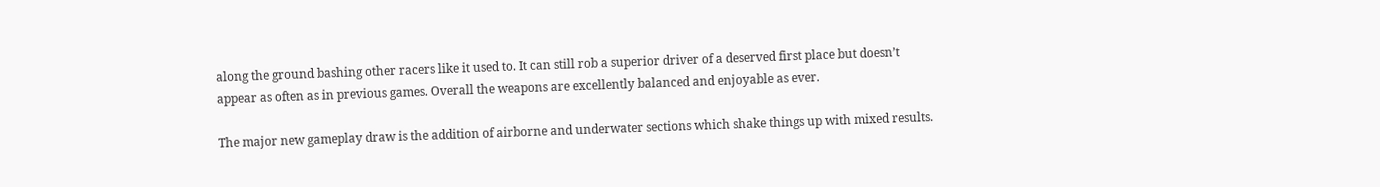along the ground bashing other racers like it used to. It can still rob a superior driver of a deserved first place but doesn’t appear as often as in previous games. Overall the weapons are excellently balanced and enjoyable as ever.

The major new gameplay draw is the addition of airborne and underwater sections which shake things up with mixed results.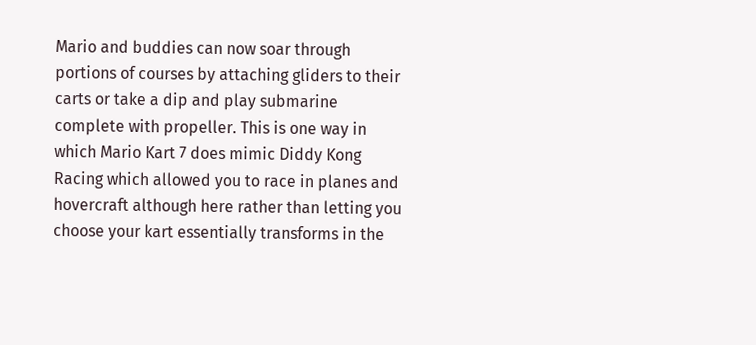Mario and buddies can now soar through portions of courses by attaching gliders to their carts or take a dip and play submarine complete with propeller. This is one way in which Mario Kart 7 does mimic Diddy Kong Racing which allowed you to race in planes and hovercraft although here rather than letting you choose your kart essentially transforms in the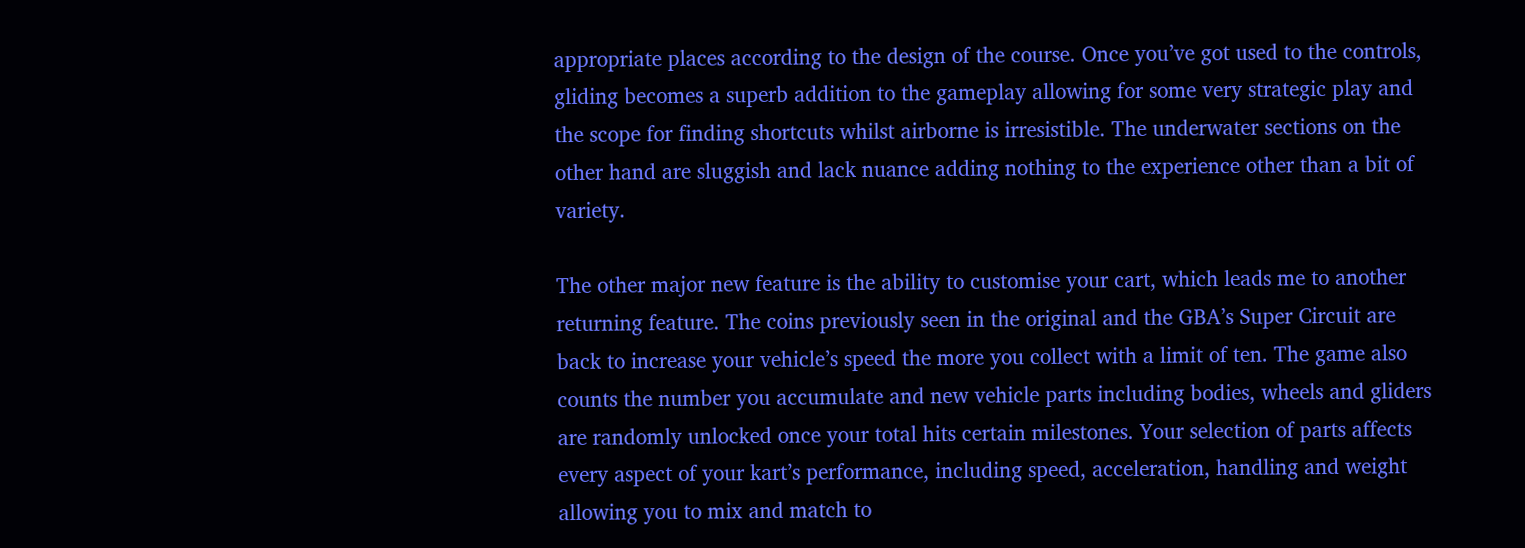appropriate places according to the design of the course. Once you’ve got used to the controls, gliding becomes a superb addition to the gameplay allowing for some very strategic play and the scope for finding shortcuts whilst airborne is irresistible. The underwater sections on the other hand are sluggish and lack nuance adding nothing to the experience other than a bit of variety.

The other major new feature is the ability to customise your cart, which leads me to another returning feature. The coins previously seen in the original and the GBA’s Super Circuit are back to increase your vehicle’s speed the more you collect with a limit of ten. The game also counts the number you accumulate and new vehicle parts including bodies, wheels and gliders are randomly unlocked once your total hits certain milestones. Your selection of parts affects every aspect of your kart’s performance, including speed, acceleration, handling and weight allowing you to mix and match to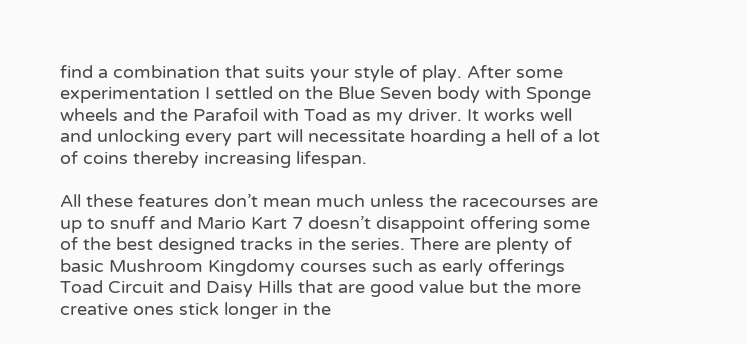find a combination that suits your style of play. After some experimentation I settled on the Blue Seven body with Sponge wheels and the Parafoil with Toad as my driver. It works well and unlocking every part will necessitate hoarding a hell of a lot of coins thereby increasing lifespan.

All these features don’t mean much unless the racecourses are up to snuff and Mario Kart 7 doesn’t disappoint offering some of the best designed tracks in the series. There are plenty of basic Mushroom Kingdomy courses such as early offerings Toad Circuit and Daisy Hills that are good value but the more creative ones stick longer in the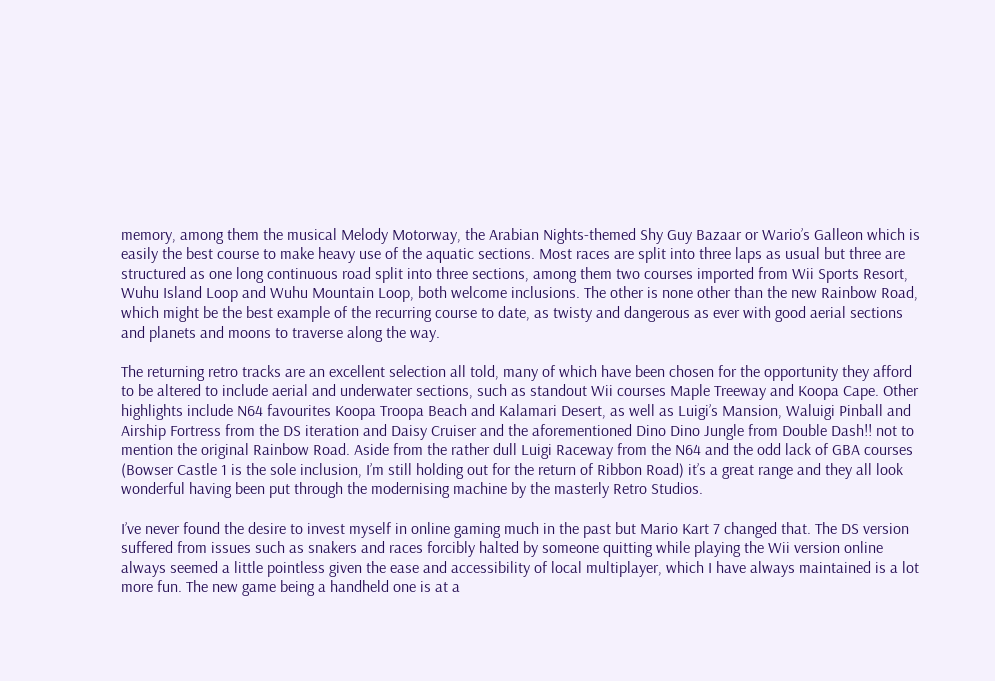memory, among them the musical Melody Motorway, the Arabian Nights-themed Shy Guy Bazaar or Wario’s Galleon which is easily the best course to make heavy use of the aquatic sections. Most races are split into three laps as usual but three are structured as one long continuous road split into three sections, among them two courses imported from Wii Sports Resort, Wuhu Island Loop and Wuhu Mountain Loop, both welcome inclusions. The other is none other than the new Rainbow Road, which might be the best example of the recurring course to date, as twisty and dangerous as ever with good aerial sections and planets and moons to traverse along the way.

The returning retro tracks are an excellent selection all told, many of which have been chosen for the opportunity they afford to be altered to include aerial and underwater sections, such as standout Wii courses Maple Treeway and Koopa Cape. Other highlights include N64 favourites Koopa Troopa Beach and Kalamari Desert, as well as Luigi’s Mansion, Waluigi Pinball and Airship Fortress from the DS iteration and Daisy Cruiser and the aforementioned Dino Dino Jungle from Double Dash!! not to mention the original Rainbow Road. Aside from the rather dull Luigi Raceway from the N64 and the odd lack of GBA courses (Bowser Castle 1 is the sole inclusion, I’m still holding out for the return of Ribbon Road) it’s a great range and they all look wonderful having been put through the modernising machine by the masterly Retro Studios.

I’ve never found the desire to invest myself in online gaming much in the past but Mario Kart 7 changed that. The DS version suffered from issues such as snakers and races forcibly halted by someone quitting while playing the Wii version online always seemed a little pointless given the ease and accessibility of local multiplayer, which I have always maintained is a lot more fun. The new game being a handheld one is at a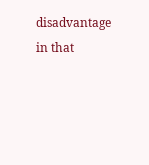disadvantage in that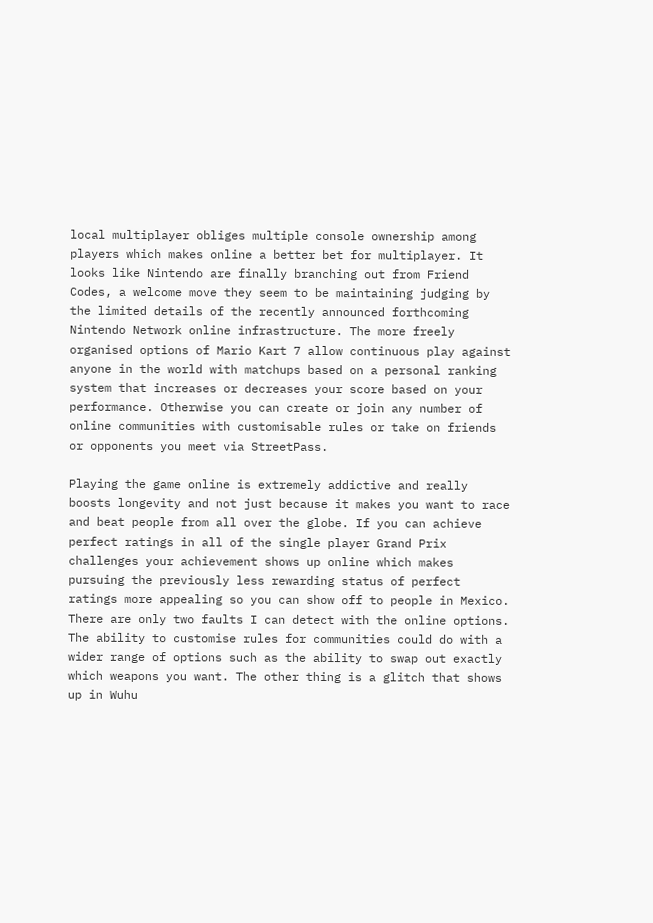local multiplayer obliges multiple console ownership among players which makes online a better bet for multiplayer. It looks like Nintendo are finally branching out from Friend Codes, a welcome move they seem to be maintaining judging by the limited details of the recently announced forthcoming Nintendo Network online infrastructure. The more freely organised options of Mario Kart 7 allow continuous play against anyone in the world with matchups based on a personal ranking system that increases or decreases your score based on your performance. Otherwise you can create or join any number of online communities with customisable rules or take on friends or opponents you meet via StreetPass.

Playing the game online is extremely addictive and really boosts longevity and not just because it makes you want to race and beat people from all over the globe. If you can achieve perfect ratings in all of the single player Grand Prix challenges your achievement shows up online which makes pursuing the previously less rewarding status of perfect ratings more appealing so you can show off to people in Mexico. There are only two faults I can detect with the online options. The ability to customise rules for communities could do with a wider range of options such as the ability to swap out exactly which weapons you want. The other thing is a glitch that shows up in Wuhu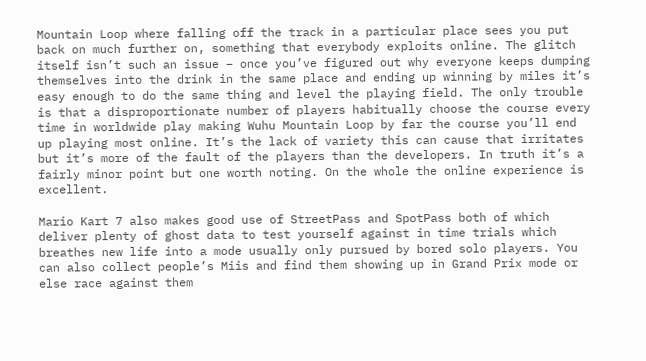Mountain Loop where falling off the track in a particular place sees you put back on much further on, something that everybody exploits online. The glitch itself isn’t such an issue – once you’ve figured out why everyone keeps dumping themselves into the drink in the same place and ending up winning by miles it’s easy enough to do the same thing and level the playing field. The only trouble is that a disproportionate number of players habitually choose the course every time in worldwide play making Wuhu Mountain Loop by far the course you’ll end up playing most online. It’s the lack of variety this can cause that irritates but it’s more of the fault of the players than the developers. In truth it’s a fairly minor point but one worth noting. On the whole the online experience is excellent.

Mario Kart 7 also makes good use of StreetPass and SpotPass both of which deliver plenty of ghost data to test yourself against in time trials which breathes new life into a mode usually only pursued by bored solo players. You can also collect people’s Miis and find them showing up in Grand Prix mode or else race against them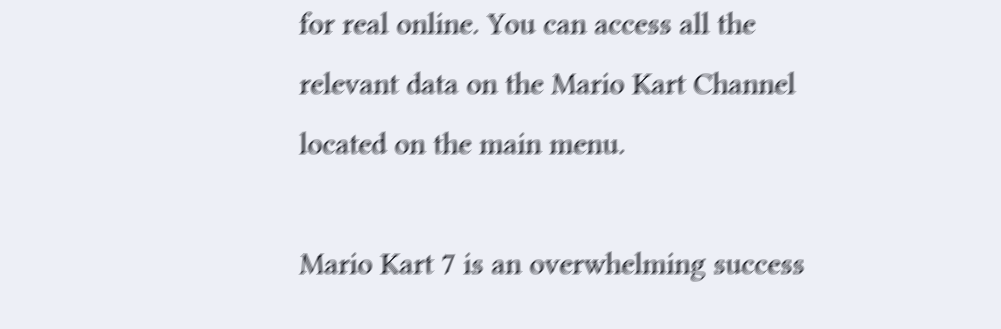for real online. You can access all the relevant data on the Mario Kart Channel located on the main menu.

Mario Kart 7 is an overwhelming success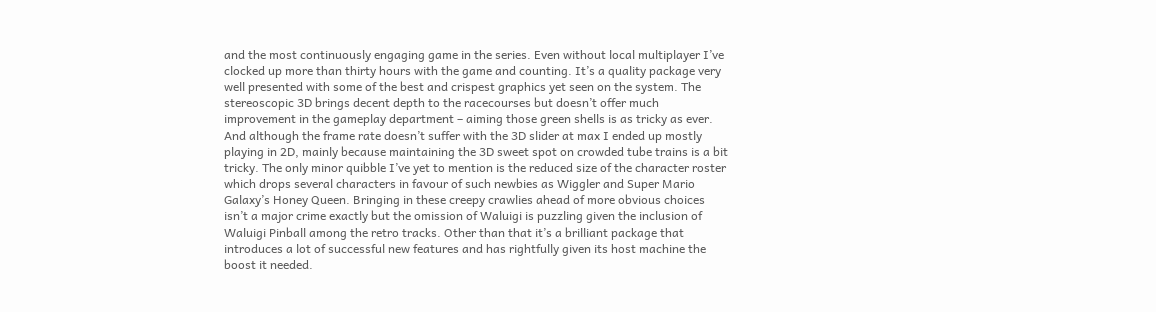and the most continuously engaging game in the series. Even without local multiplayer I’ve clocked up more than thirty hours with the game and counting. It’s a quality package very well presented with some of the best and crispest graphics yet seen on the system. The stereoscopic 3D brings decent depth to the racecourses but doesn’t offer much improvement in the gameplay department – aiming those green shells is as tricky as ever. And although the frame rate doesn’t suffer with the 3D slider at max I ended up mostly playing in 2D, mainly because maintaining the 3D sweet spot on crowded tube trains is a bit tricky. The only minor quibble I’ve yet to mention is the reduced size of the character roster which drops several characters in favour of such newbies as Wiggler and Super Mario Galaxy’s Honey Queen. Bringing in these creepy crawlies ahead of more obvious choices isn’t a major crime exactly but the omission of Waluigi is puzzling given the inclusion of Waluigi Pinball among the retro tracks. Other than that it’s a brilliant package that introduces a lot of successful new features and has rightfully given its host machine the boost it needed.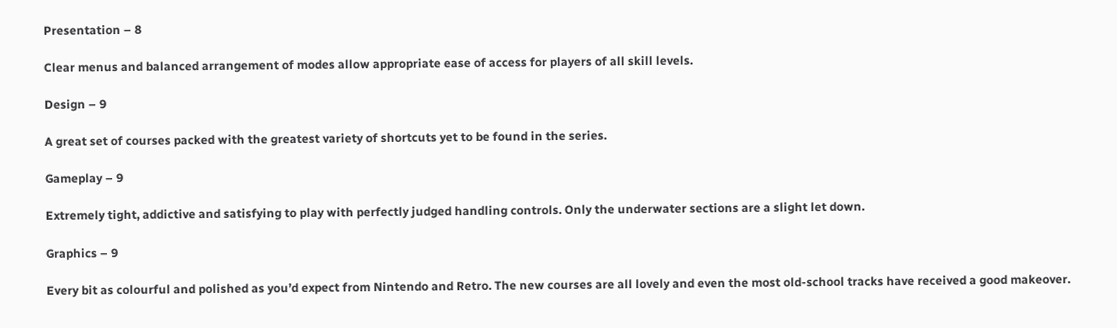Presentation – 8

Clear menus and balanced arrangement of modes allow appropriate ease of access for players of all skill levels.

Design – 9

A great set of courses packed with the greatest variety of shortcuts yet to be found in the series.

Gameplay – 9

Extremely tight, addictive and satisfying to play with perfectly judged handling controls. Only the underwater sections are a slight let down.

Graphics – 9

Every bit as colourful and polished as you’d expect from Nintendo and Retro. The new courses are all lovely and even the most old-school tracks have received a good makeover.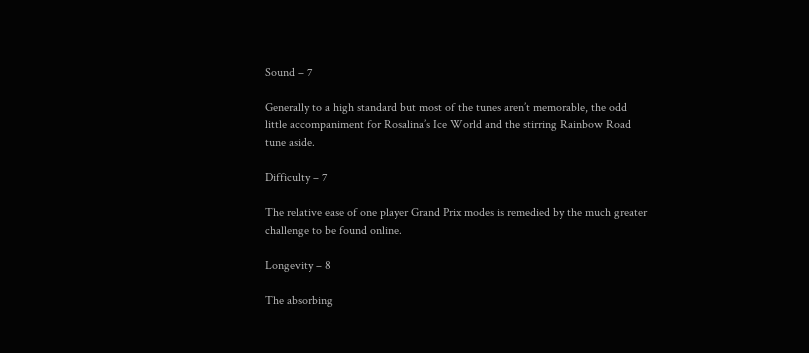Sound – 7

Generally to a high standard but most of the tunes aren’t memorable, the odd little accompaniment for Rosalina’s Ice World and the stirring Rainbow Road tune aside.

Difficulty – 7

The relative ease of one player Grand Prix modes is remedied by the much greater challenge to be found online.

Longevity – 8

The absorbing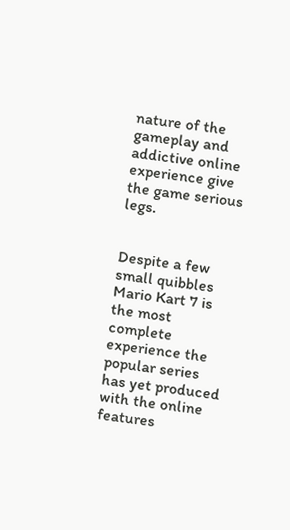nature of the gameplay and addictive online experience give the game serious legs.


Despite a few small quibbles Mario Kart 7 is the most complete experience the popular series has yet produced with the online features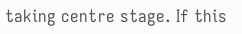taking centre stage. If this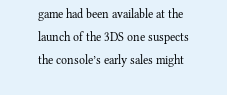game had been available at the launch of the 3DS one suspects the console’s early sales might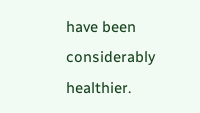have been considerably healthier.